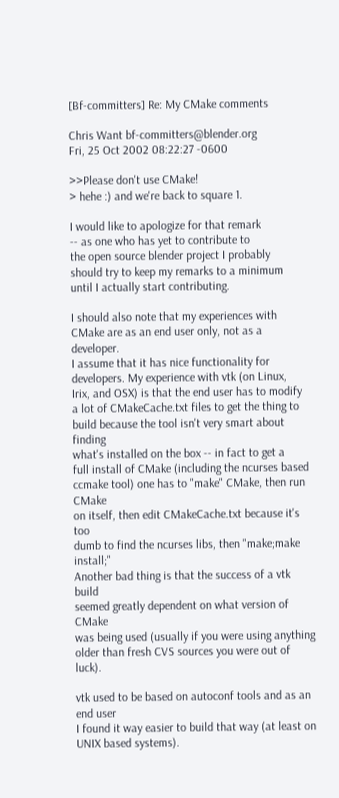[Bf-committers] Re: My CMake comments

Chris Want bf-committers@blender.org
Fri, 25 Oct 2002 08:22:27 -0600

>>Please don't use CMake!
> hehe :) and we're back to square 1.

I would like to apologize for that remark
-- as one who has yet to contribute to
the open source blender project I probably
should try to keep my remarks to a minimum
until I actually start contributing.

I should also note that my experiences with
CMake are as an end user only, not as a developer.
I assume that it has nice functionality for
developers. My experience with vtk (on Linux,
Irix, and OSX) is that the end user has to modify
a lot of CMakeCache.txt files to get the thing to
build because the tool isn't very smart about finding
what's installed on the box -- in fact to get a
full install of CMake (including the ncurses based
ccmake tool) one has to "make" CMake, then run CMake
on itself, then edit CMakeCache.txt because it's too
dumb to find the ncurses libs, then "make;make install;"
Another bad thing is that the success of a vtk build
seemed greatly dependent on what version of CMake
was being used (usually if you were using anything
older than fresh CVS sources you were out of luck).

vtk used to be based on autoconf tools and as an end user
I found it way easier to build that way (at least on
UNIX based systems).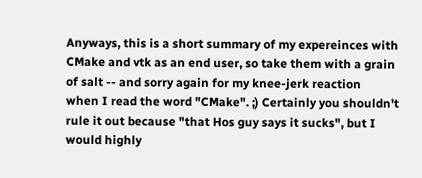Anyways, this is a short summary of my expereinces with
CMake and vtk as an end user, so take them with a grain
of salt -- and sorry again for my knee-jerk reaction
when I read the word "CMake". ;) Certainly you shouldn't
rule it out because "that Hos guy says it sucks", but I
would highly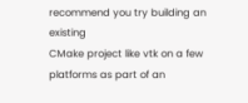recommend you try building an existing
CMake project like vtk on a few platforms as part of an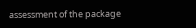assessment of the package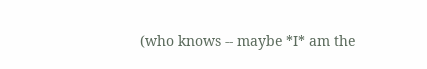(who knows -- maybe *I* am the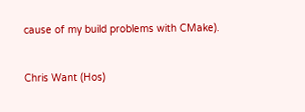cause of my build problems with CMake).


Chris Want (Hos)